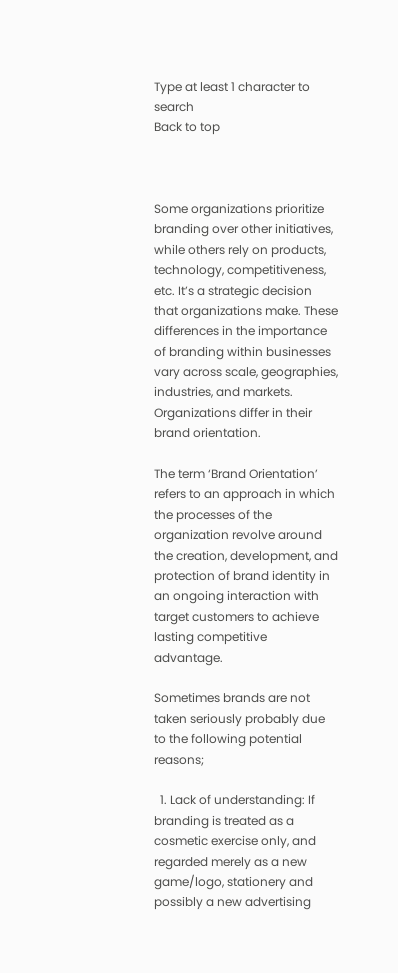Type at least 1 character to search
Back to top



Some organizations prioritize branding over other initiatives, while others rely on products, technology, competitiveness, etc. It’s a strategic decision that organizations make. These differences in the importance of branding within businesses vary across scale, geographies, industries, and markets. Organizations differ in their brand orientation.

The term ‘Brand Orientation’ refers to an approach in which the processes of the organization revolve around the creation, development, and protection of brand identity in an ongoing interaction with target customers to achieve lasting competitive advantage.

Sometimes brands are not taken seriously probably due to the following potential reasons;

  1. Lack of understanding: If branding is treated as a cosmetic exercise only, and regarded merely as a new game/logo, stationery and possibly a new advertising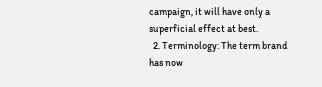campaign, it will have only a superficial effect at best.
  2. Terminology: The term brand has now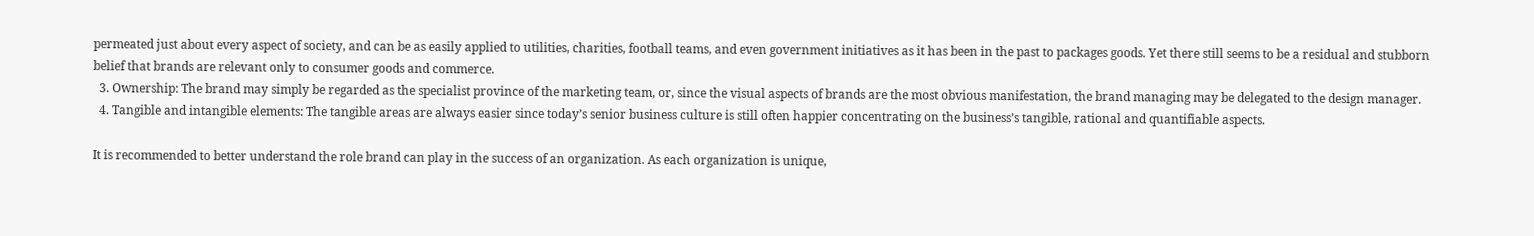permeated just about every aspect of society, and can be as easily applied to utilities, charities, football teams, and even government initiatives as it has been in the past to packages goods. Yet there still seems to be a residual and stubborn belief that brands are relevant only to consumer goods and commerce.
  3. Ownership: The brand may simply be regarded as the specialist province of the marketing team, or, since the visual aspects of brands are the most obvious manifestation, the brand managing may be delegated to the design manager.
  4. Tangible and intangible elements: The tangible areas are always easier since today’s senior business culture is still often happier concentrating on the business’s tangible, rational and quantifiable aspects.

It is recommended to better understand the role brand can play in the success of an organization. As each organization is unique,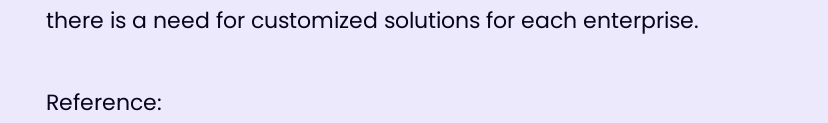there is a need for customized solutions for each enterprise.


Reference: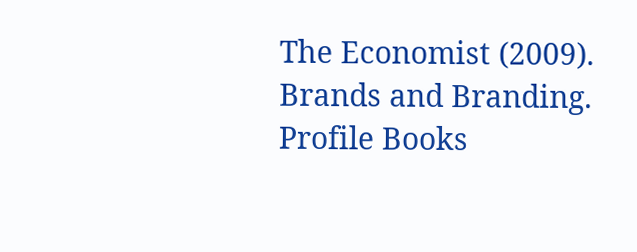The Economist (2009). Brands and Branding. Profile Books